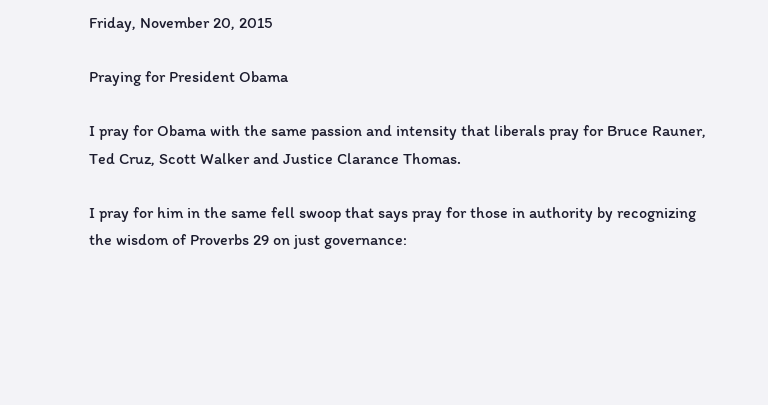Friday, November 20, 2015

Praying for President Obama

I pray for Obama with the same passion and intensity that liberals pray for Bruce Rauner, Ted Cruz, Scott Walker and Justice Clarance Thomas.

I pray for him in the same fell swoop that says pray for those in authority by recognizing the wisdom of Proverbs 29 on just governance: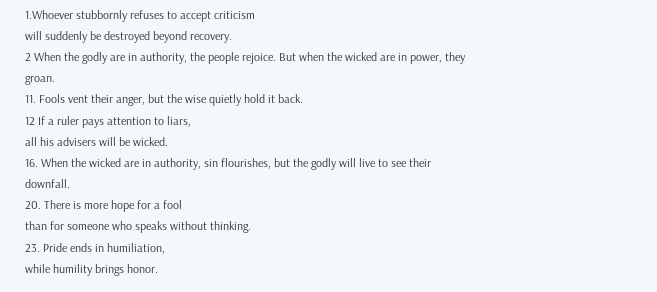1.Whoever stubbornly refuses to accept criticism
will suddenly be destroyed beyond recovery.
2 When the godly are in authority, the people rejoice. But when the wicked are in power, they groan.
11. Fools vent their anger, but the wise quietly hold it back.
12 If a ruler pays attention to liars,
all his advisers will be wicked.
16. When the wicked are in authority, sin flourishes, but the godly will live to see their downfall.
20. There is more hope for a fool
than for someone who speaks without thinking.
23. Pride ends in humiliation,
while humility brings honor.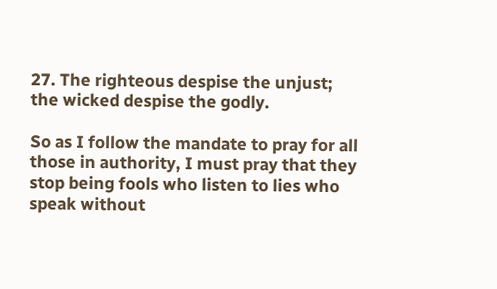27. The righteous despise the unjust;
the wicked despise the godly.

So as I follow the mandate to pray for all those in authority, I must pray that they stop being fools who listen to lies who speak without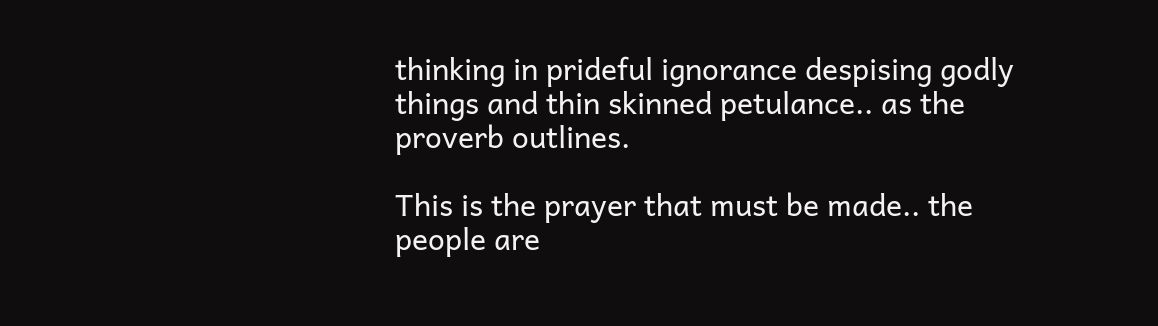thinking in prideful ignorance despising godly things and thin skinned petulance.. as the proverb outlines.

This is the prayer that must be made.. the people are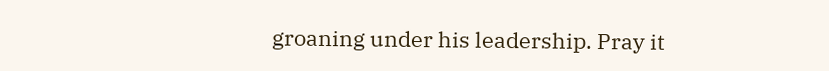groaning under his leadership. Pray it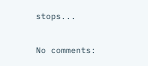stops...

No comments: